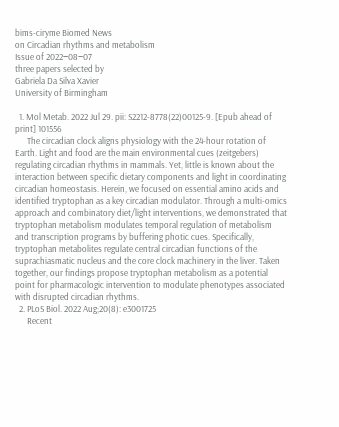bims-ciryme Biomed News
on Circadian rhythms and metabolism
Issue of 2022‒08‒07
three papers selected by
Gabriela Da Silva Xavier
University of Birmingham

  1. Mol Metab. 2022 Jul 29. pii: S2212-8778(22)00125-9. [Epub ahead of print] 101556
      The circadian clock aligns physiology with the 24-hour rotation of Earth. Light and food are the main environmental cues (zeitgebers) regulating circadian rhythms in mammals. Yet, little is known about the interaction between specific dietary components and light in coordinating circadian homeostasis. Herein, we focused on essential amino acids and identified tryptophan as a key circadian modulator. Through a multi-omics approach and combinatory diet/light interventions, we demonstrated that tryptophan metabolism modulates temporal regulation of metabolism and transcription programs by buffering photic cues. Specifically, tryptophan metabolites regulate central circadian functions of the suprachiasmatic nucleus and the core clock machinery in the liver. Taken together, our findings propose tryptophan metabolism as a potential point for pharmacologic intervention to modulate phenotypes associated with disrupted circadian rhythms.
  2. PLoS Biol. 2022 Aug;20(8): e3001725
      Recent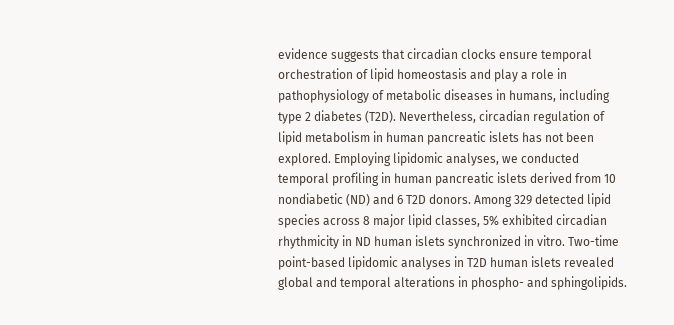evidence suggests that circadian clocks ensure temporal orchestration of lipid homeostasis and play a role in pathophysiology of metabolic diseases in humans, including type 2 diabetes (T2D). Nevertheless, circadian regulation of lipid metabolism in human pancreatic islets has not been explored. Employing lipidomic analyses, we conducted temporal profiling in human pancreatic islets derived from 10 nondiabetic (ND) and 6 T2D donors. Among 329 detected lipid species across 8 major lipid classes, 5% exhibited circadian rhythmicity in ND human islets synchronized in vitro. Two-time point-based lipidomic analyses in T2D human islets revealed global and temporal alterations in phospho- and sphingolipids.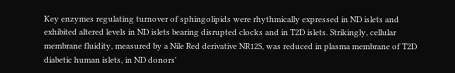Key enzymes regulating turnover of sphingolipids were rhythmically expressed in ND islets and exhibited altered levels in ND islets bearing disrupted clocks and in T2D islets. Strikingly, cellular membrane fluidity, measured by a Nile Red derivative NR12S, was reduced in plasma membrane of T2D diabetic human islets, in ND donors'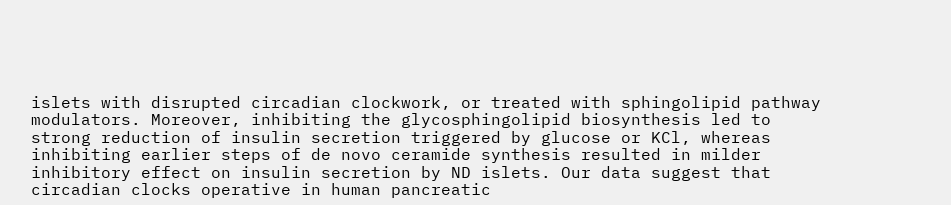islets with disrupted circadian clockwork, or treated with sphingolipid pathway modulators. Moreover, inhibiting the glycosphingolipid biosynthesis led to strong reduction of insulin secretion triggered by glucose or KCl, whereas inhibiting earlier steps of de novo ceramide synthesis resulted in milder inhibitory effect on insulin secretion by ND islets. Our data suggest that circadian clocks operative in human pancreatic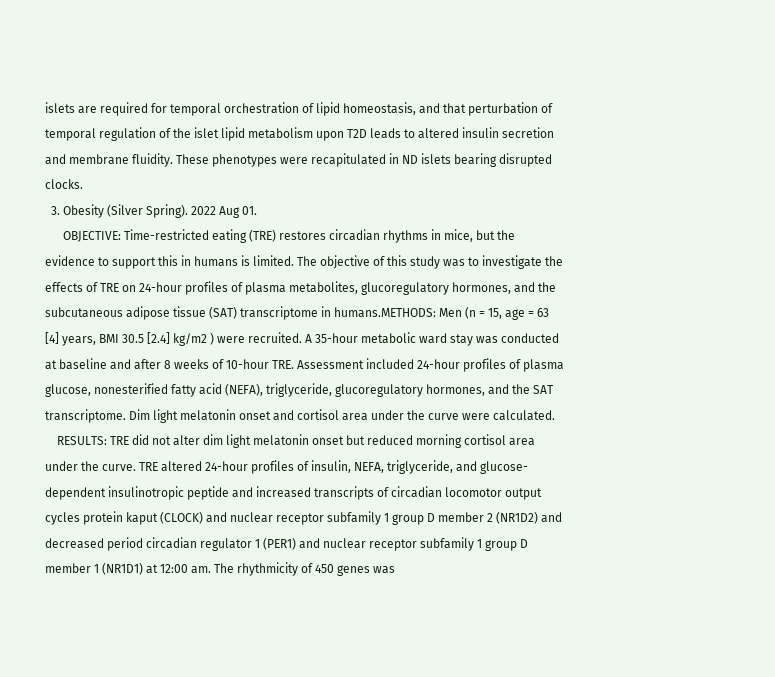islets are required for temporal orchestration of lipid homeostasis, and that perturbation of temporal regulation of the islet lipid metabolism upon T2D leads to altered insulin secretion and membrane fluidity. These phenotypes were recapitulated in ND islets bearing disrupted clocks.
  3. Obesity (Silver Spring). 2022 Aug 01.
      OBJECTIVE: Time-restricted eating (TRE) restores circadian rhythms in mice, but the evidence to support this in humans is limited. The objective of this study was to investigate the effects of TRE on 24-hour profiles of plasma metabolites, glucoregulatory hormones, and the subcutaneous adipose tissue (SAT) transcriptome in humans.METHODS: Men (n = 15, age = 63 [4] years, BMI 30.5 [2.4] kg/m2 ) were recruited. A 35-hour metabolic ward stay was conducted at baseline and after 8 weeks of 10-hour TRE. Assessment included 24-hour profiles of plasma glucose, nonesterified fatty acid (NEFA), triglyceride, glucoregulatory hormones, and the SAT transcriptome. Dim light melatonin onset and cortisol area under the curve were calculated.
    RESULTS: TRE did not alter dim light melatonin onset but reduced morning cortisol area under the curve. TRE altered 24-hour profiles of insulin, NEFA, triglyceride, and glucose-dependent insulinotropic peptide and increased transcripts of circadian locomotor output cycles protein kaput (CLOCK) and nuclear receptor subfamily 1 group D member 2 (NR1D2) and decreased period circadian regulator 1 (PER1) and nuclear receptor subfamily 1 group D member 1 (NR1D1) at 12:00 am. The rhythmicity of 450 genes was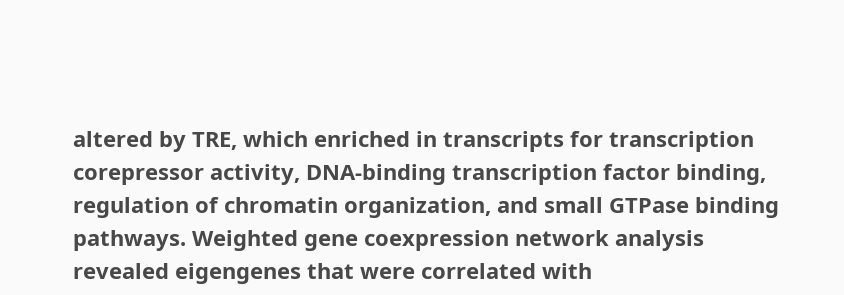altered by TRE, which enriched in transcripts for transcription corepressor activity, DNA-binding transcription factor binding, regulation of chromatin organization, and small GTPase binding pathways. Weighted gene coexpression network analysis revealed eigengenes that were correlated with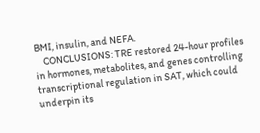BMI, insulin, and NEFA.
    CONCLUSIONS: TRE restored 24-hour profiles in hormones, metabolites, and genes controlling transcriptional regulation in SAT, which could underpin its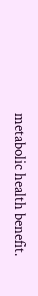metabolic health benefit.